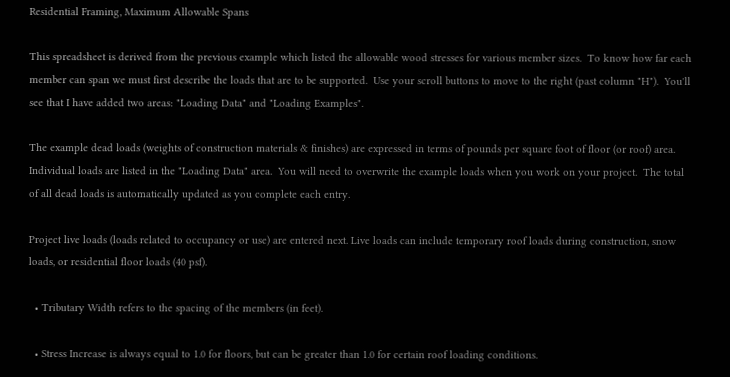Residential Framing, Maximum Allowable Spans

This spreadsheet is derived from the previous example which listed the allowable wood stresses for various member sizes.  To know how far each member can span we must first describe the loads that are to be supported.  Use your scroll buttons to move to the right (past column "H").  You'll see that I have added two areas: "Loading Data" and "Loading Examples".

The example dead loads (weights of construction materials & finishes) are expressed in terms of pounds per square foot of floor (or roof) area.  Individual loads are listed in the "Loading Data" area.  You will need to overwrite the example loads when you work on your project.  The total of all dead loads is automatically updated as you complete each entry.

Project live loads (loads related to occupancy or use) are entered next. Live loads can include temporary roof loads during construction, snow loads, or residential floor loads (40 psf).

  • Tributary Width refers to the spacing of the members (in feet).

  • Stress Increase is always equal to 1.0 for floors, but can be greater than 1.0 for certain roof loading conditions.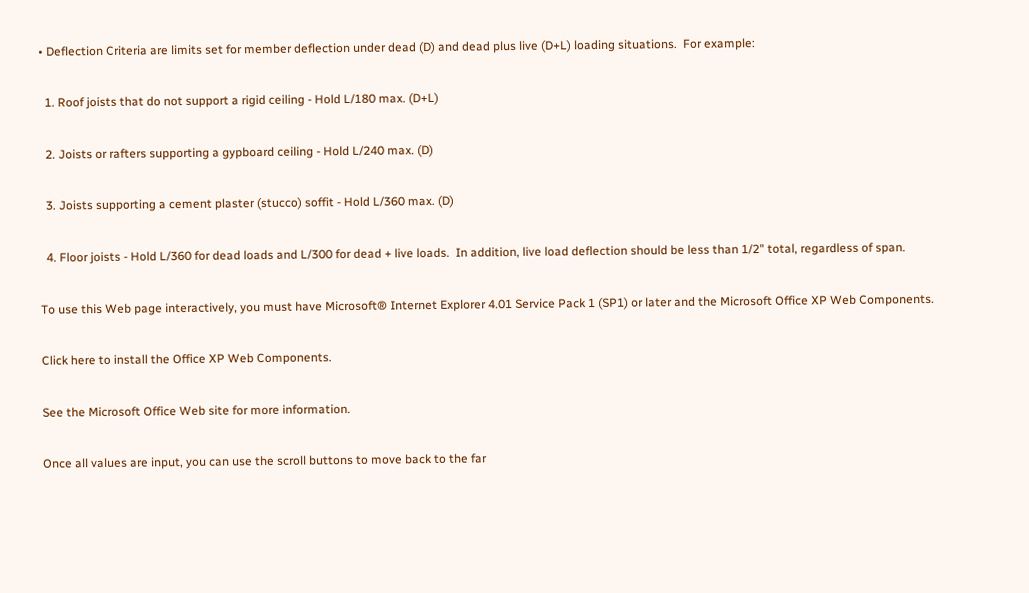• Deflection Criteria are limits set for member deflection under dead (D) and dead plus live (D+L) loading situations.  For example:

  1. Roof joists that do not support a rigid ceiling - Hold L/180 max. (D+L)

  2. Joists or rafters supporting a gypboard ceiling - Hold L/240 max. (D)

  3. Joists supporting a cement plaster (stucco) soffit - Hold L/360 max. (D)

  4. Floor joists - Hold L/360 for dead loads and L/300 for dead + live loads.  In addition, live load deflection should be less than 1/2" total, regardless of span.

To use this Web page interactively, you must have Microsoft® Internet Explorer 4.01 Service Pack 1 (SP1) or later and the Microsoft Office XP Web Components.

Click here to install the Office XP Web Components.

See the Microsoft Office Web site for more information.

Once all values are input, you can use the scroll buttons to move back to the far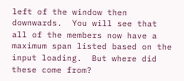left of the window then downwards.  You will see that all of the members now have a maximum span listed based on the input loading.  But where did these come from?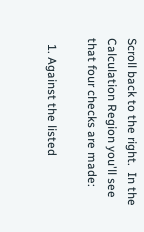Scroll back to the right.  In the Calculation Region you'll see that four checks are made:

  1. Against the listed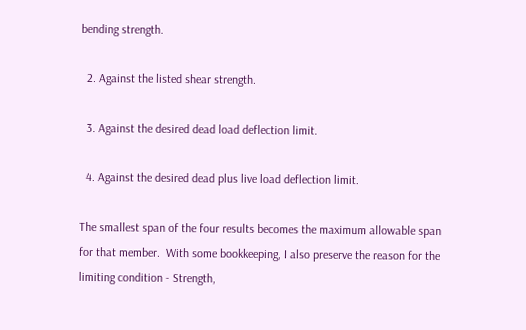bending strength.

  2. Against the listed shear strength.

  3. Against the desired dead load deflection limit.

  4. Against the desired dead plus live load deflection limit.

The smallest span of the four results becomes the maximum allowable span for that member.  With some bookkeeping, I also preserve the reason for the limiting condition - Strength,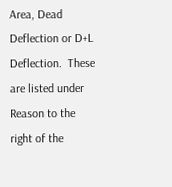Area, Dead Deflection or D+L Deflection.  These are listed under Reason to the right of the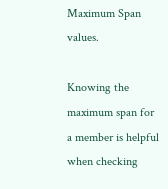Maximum Span values.

Knowing the maximum span for a member is helpful when checking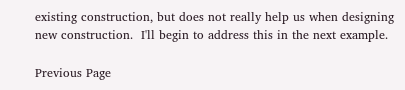existing construction, but does not really help us when designing new construction.  I'll begin to address this in the next example.

Previous Page